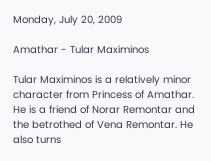Monday, July 20, 2009

Amathar - Tular Maximinos

Tular Maximinos is a relatively minor character from Princess of Amathar. He is a friend of Norar Remontar and the betrothed of Vena Remontar. He also turns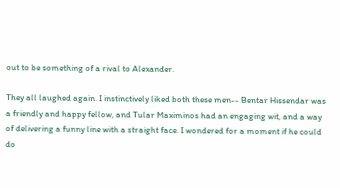out to be something of a rival to Alexander.

They all laughed again. I instinctively liked both these men-- Bentar Hissendar was a friendly and happy fellow, and Tular Maximinos had an engaging wit, and a way of delivering a funny line with a straight face. I wondered for a moment if he could do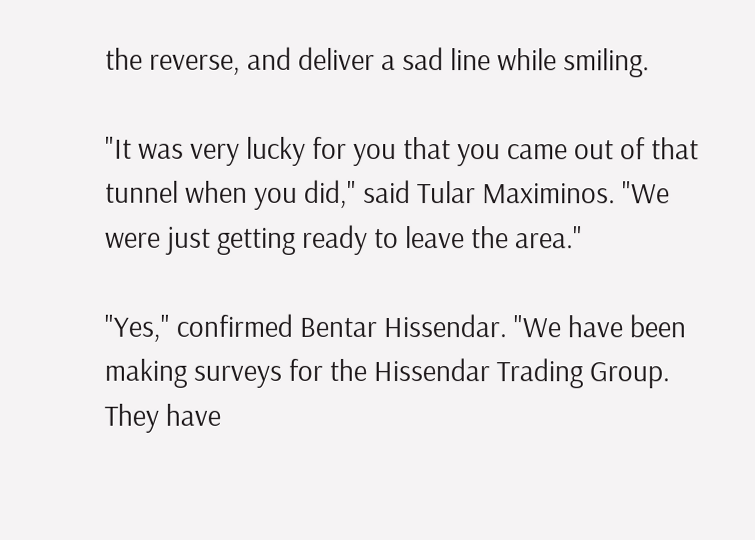the reverse, and deliver a sad line while smiling.

"It was very lucky for you that you came out of that tunnel when you did," said Tular Maximinos. "We were just getting ready to leave the area."

"Yes," confirmed Bentar Hissendar. "We have been making surveys for the Hissendar Trading Group. They have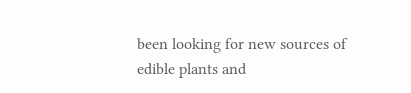been looking for new sources of edible plants and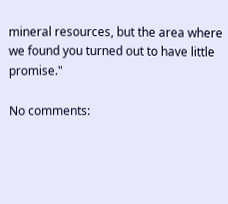mineral resources, but the area where we found you turned out to have little promise."

No comments: